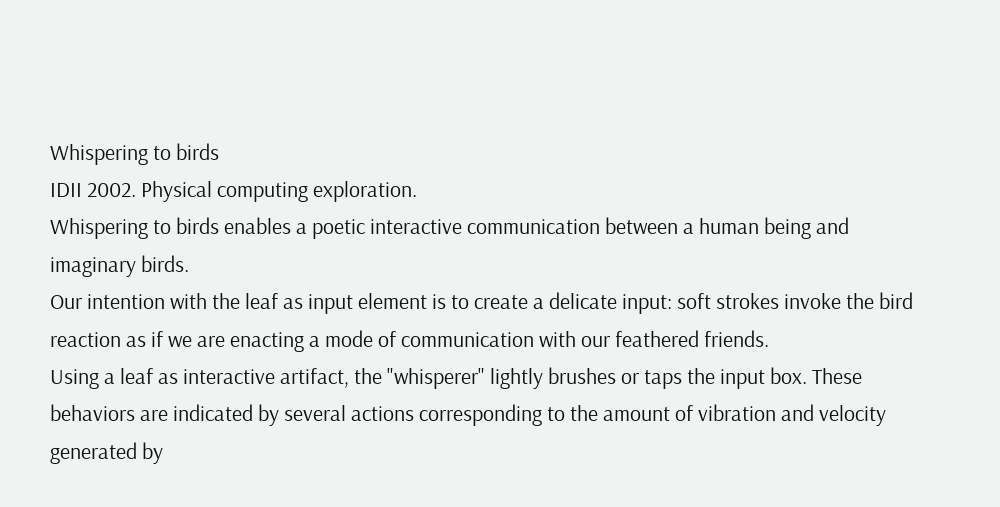Whispering to birds
IDII 2002. Physical computing exploration.
Whispering to birds enables a poetic interactive communication between a human being and imaginary birds.
Our intention with the leaf as input element is to create a delicate input: soft strokes invoke the bird reaction as if we are enacting a mode of communication with our feathered friends.
Using a leaf as interactive artifact, the "whisperer" lightly brushes or taps the input box. These behaviors are indicated by several actions corresponding to the amount of vibration and velocity generated by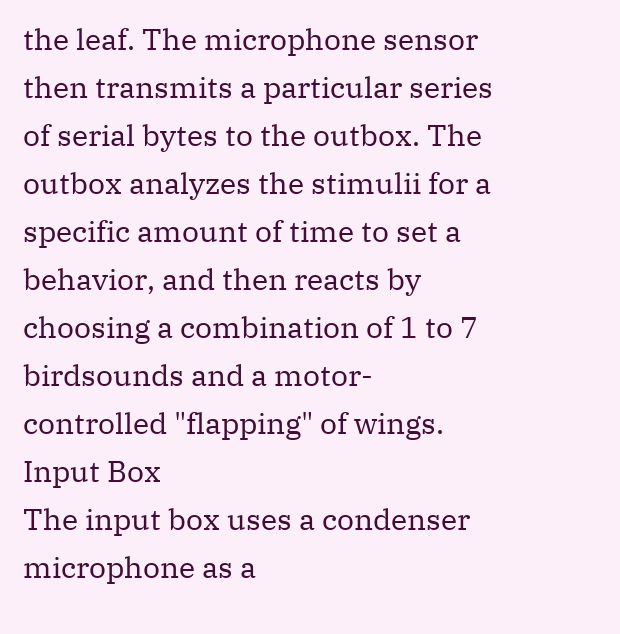the leaf. The microphone sensor then transmits a particular series of serial bytes to the outbox. The outbox analyzes the stimulii for a specific amount of time to set a behavior, and then reacts by choosing a combination of 1 to 7 birdsounds and a motor-controlled "flapping" of wings.
Input Box
The input box uses a condenser microphone as a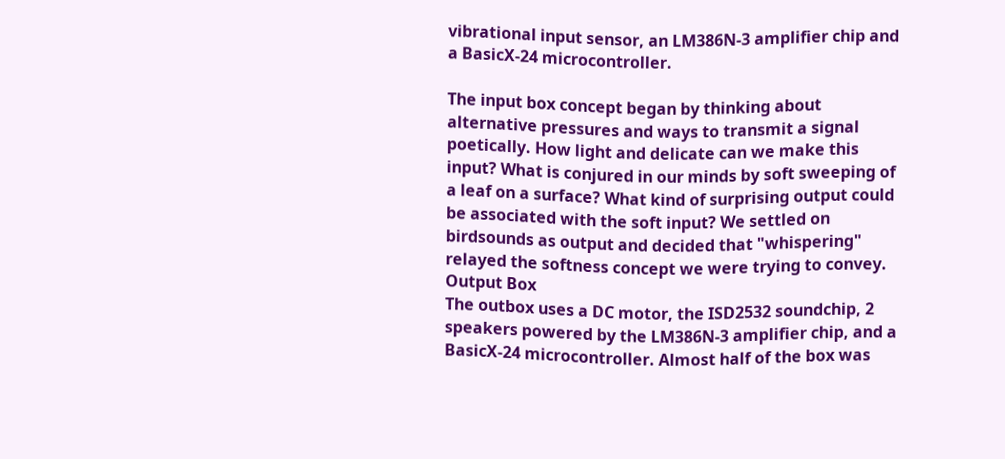vibrational input sensor, an LM386N-3 amplifier chip and a BasicX-24 microcontroller.

The input box concept began by thinking about alternative pressures and ways to transmit a signal poetically. How light and delicate can we make this input? What is conjured in our minds by soft sweeping of a leaf on a surface? What kind of surprising output could be associated with the soft input? We settled on birdsounds as output and decided that "whispering" relayed the softness concept we were trying to convey.
Output Box
The outbox uses a DC motor, the ISD2532 soundchip, 2 speakers powered by the LM386N-3 amplifier chip, and a BasicX-24 microcontroller. Almost half of the box was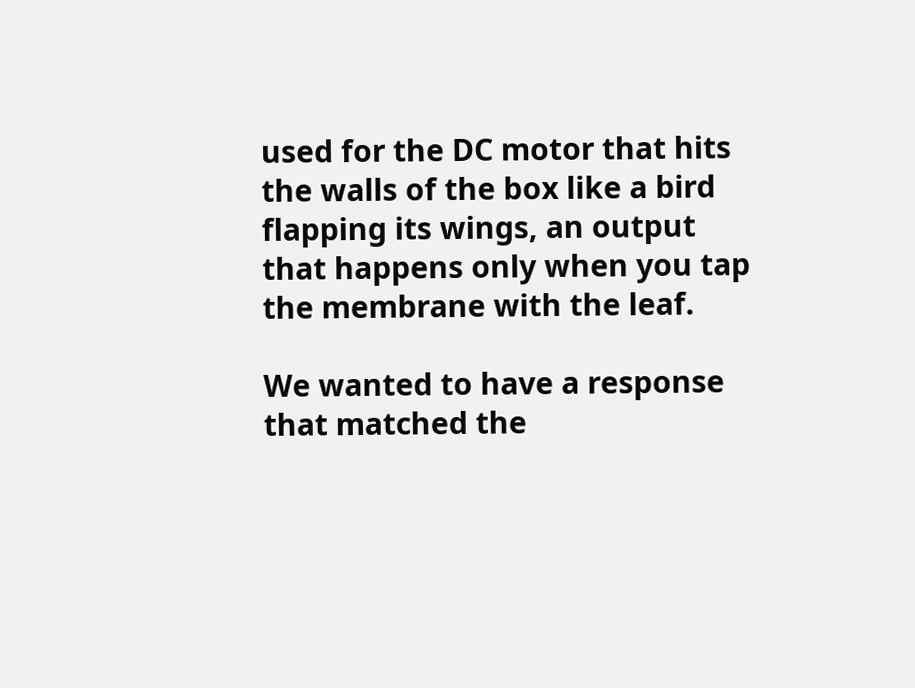used for the DC motor that hits the walls of the box like a bird flapping its wings, an output that happens only when you tap the membrane with the leaf.

We wanted to have a response that matched the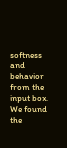softness and behavior from the input box. We found the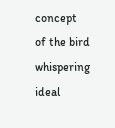concept of the bird whispering ideal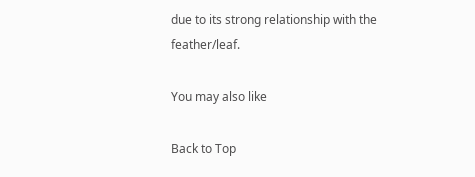due to its strong relationship with the feather/leaf.

You may also like

Back to Top